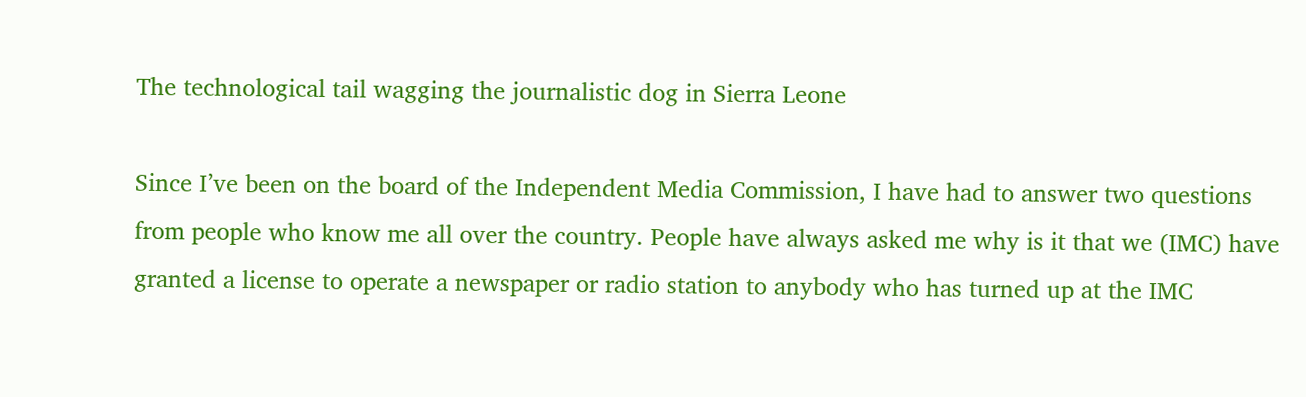The technological tail wagging the journalistic dog in Sierra Leone

Since I’ve been on the board of the Independent Media Commission, I have had to answer two questions from people who know me all over the country. People have always asked me why is it that we (IMC) have granted a license to operate a newspaper or radio station to anybody who has turned up at the IMC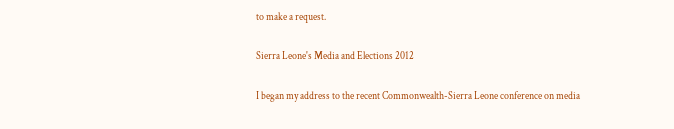to make a request.

Sierra Leone's Media and Elections 2012

I began my address to the recent Commonwealth-Sierra Leone conference on media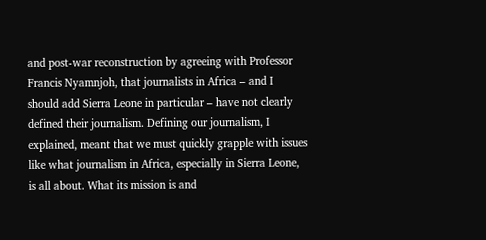and post-war reconstruction by agreeing with Professor Francis Nyamnjoh, that journalists in Africa – and I should add Sierra Leone in particular – have not clearly defined their journalism. Defining our journalism, I explained, meant that we must quickly grapple with issues like what journalism in Africa, especially in Sierra Leone, is all about. What its mission is and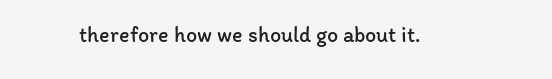therefore how we should go about it.